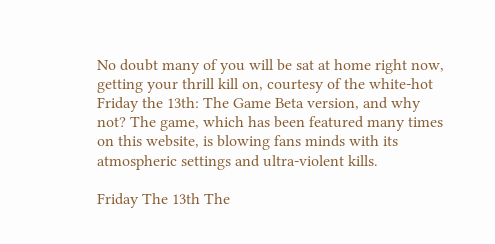No doubt many of you will be sat at home right now, getting your thrill kill on, courtesy of the white-hot Friday the 13th: The Game Beta version, and why not? The game, which has been featured many times on this website, is blowing fans minds with its atmospheric settings and ultra-violent kills.

Friday The 13th The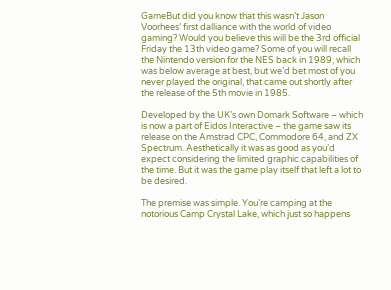GameBut did you know that this wasn’t Jason Voorhees’ first dalliance with the world of video gaming? Would you believe this will be the 3rd official Friday the 13th video game? Some of you will recall the Nintendo version for the NES back in 1989, which was below average at best, but we’d bet most of you never played the original, that came out shortly after the release of the 5th movie in 1985.

Developed by the UK’s own Domark Software – which is now a part of Eidos Interactive – the game saw its release on the Amstrad CPC, Commodore 64, and ZX Spectrum. Aesthetically it was as good as you’d expect considering the limited graphic capabilities of the time. But it was the game play itself that left a lot to be desired.

The premise was simple. You’re camping at the notorious Camp Crystal Lake, which just so happens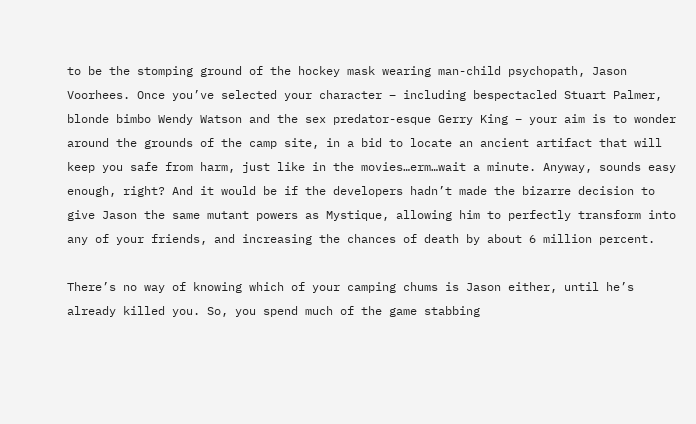to be the stomping ground of the hockey mask wearing man-child psychopath, Jason Voorhees. Once you’ve selected your character – including bespectacled Stuart Palmer, blonde bimbo Wendy Watson and the sex predator-esque Gerry King – your aim is to wonder around the grounds of the camp site, in a bid to locate an ancient artifact that will keep you safe from harm, just like in the movies…erm…wait a minute. Anyway, sounds easy enough, right? And it would be if the developers hadn’t made the bizarre decision to give Jason the same mutant powers as Mystique, allowing him to perfectly transform into any of your friends, and increasing the chances of death by about 6 million percent.

There’s no way of knowing which of your camping chums is Jason either, until he’s already killed you. So, you spend much of the game stabbing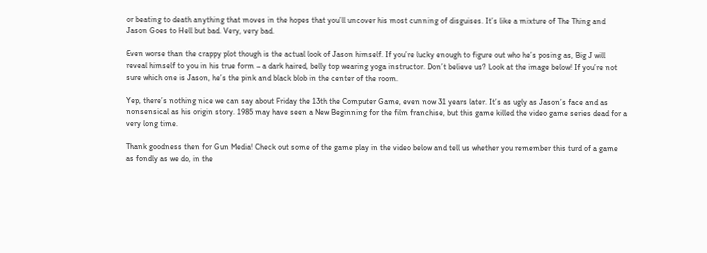or beating to death anything that moves in the hopes that you’ll uncover his most cunning of disguises. It’s like a mixture of The Thing and Jason Goes to Hell but bad. Very, very bad.

Even worse than the crappy plot though is the actual look of Jason himself. If you’re lucky enough to figure out who he’s posing as, Big J will reveal himself to you in his true form – a dark haired, belly top wearing yoga instructor. Don’t believe us? Look at the image below! If you’re not sure which one is Jason, he’s the pink and black blob in the center of the room.

Yep, there’s nothing nice we can say about Friday the 13th the Computer Game, even now 31 years later. It’s as ugly as Jason’s face and as nonsensical as his origin story. 1985 may have seen a New Beginning for the film franchise, but this game killed the video game series dead for a very long time.

Thank goodness then for Gun Media! Check out some of the game play in the video below and tell us whether you remember this turd of a game as fondly as we do, in the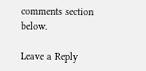comments section below.

Leave a Reply